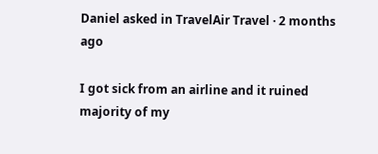Daniel asked in TravelAir Travel · 2 months ago

I got sick from an airline and it ruined majority of my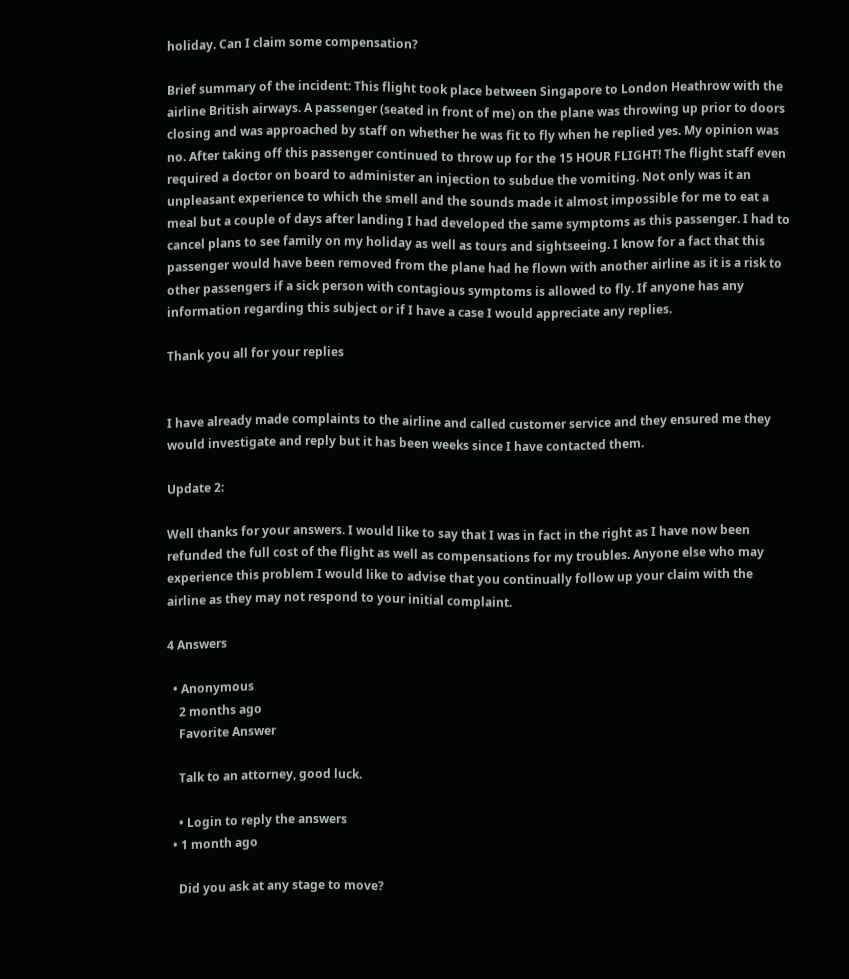holiday. Can I claim some compensation?

Brief summary of the incident: This flight took place between Singapore to London Heathrow with the airline British airways. A passenger (seated in front of me) on the plane was throwing up prior to doors closing and was approached by staff on whether he was fit to fly when he replied yes. My opinion was no. After taking off this passenger continued to throw up for the 15 HOUR FLIGHT! The flight staff even required a doctor on board to administer an injection to subdue the vomiting. Not only was it an unpleasant experience to which the smell and the sounds made it almost impossible for me to eat a meal but a couple of days after landing I had developed the same symptoms as this passenger. I had to cancel plans to see family on my holiday as well as tours and sightseeing. I know for a fact that this passenger would have been removed from the plane had he flown with another airline as it is a risk to other passengers if a sick person with contagious symptoms is allowed to fly. If anyone has any information regarding this subject or if I have a case I would appreciate any replies.

Thank you all for your replies


I have already made complaints to the airline and called customer service and they ensured me they would investigate and reply but it has been weeks since I have contacted them.

Update 2:

Well thanks for your answers. I would like to say that I was in fact in the right as I have now been refunded the full cost of the flight as well as compensations for my troubles. Anyone else who may experience this problem I would like to advise that you continually follow up your claim with the airline as they may not respond to your initial complaint.

4 Answers

  • Anonymous
    2 months ago
    Favorite Answer

    Talk to an attorney, good luck.

    • Login to reply the answers
  • 1 month ago

    Did you ask at any stage to move?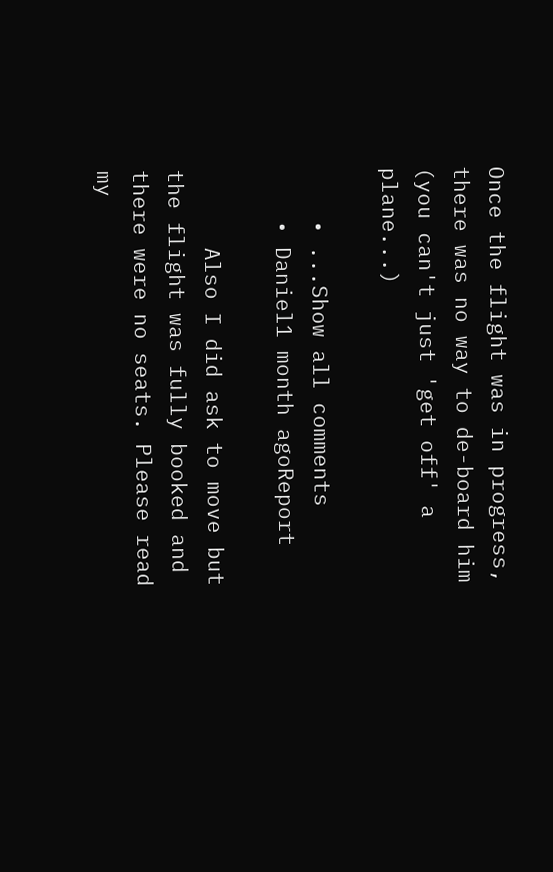Once the flight was in progress, there was no way to de-board him (you can't just 'get off' a plane...)

    • ...Show all comments
    • Daniel1 month agoReport

      Also I did ask to move but the flight was fully booked and there were no seats. Please read my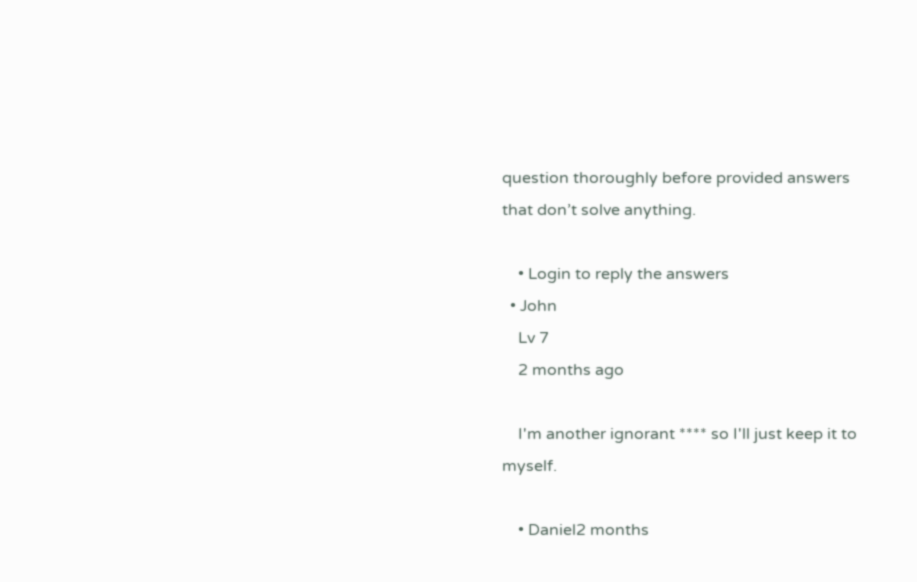question thoroughly before provided answers that don’t solve anything.

    • Login to reply the answers
  • John
    Lv 7
    2 months ago

    I'm another ignorant **** so I'll just keep it to myself.

    • Daniel2 months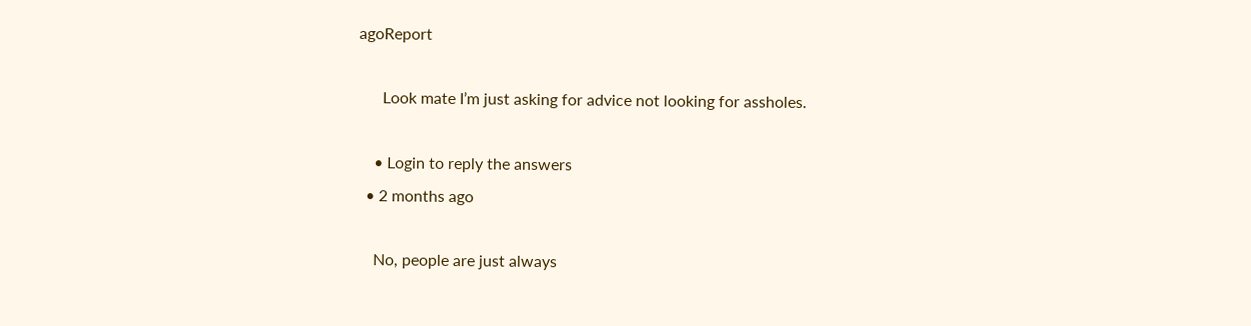agoReport

      Look mate I’m just asking for advice not looking for assholes.

    • Login to reply the answers
  • 2 months ago

    No, people are just always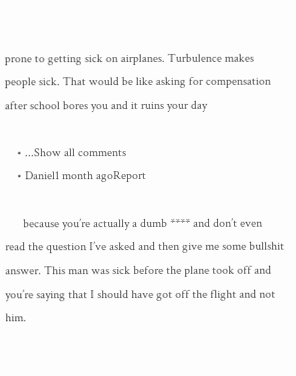prone to getting sick on airplanes. Turbulence makes people sick. That would be like asking for compensation after school bores you and it ruins your day

    • ...Show all comments
    • Daniel1 month agoReport

      because you’re actually a dumb **** and don’t even read the question I’ve asked and then give me some bullshit answer. This man was sick before the plane took off and you’re saying that I should have got off the flight and not him.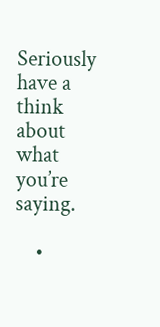Seriously have a think about what you’re saying.

    •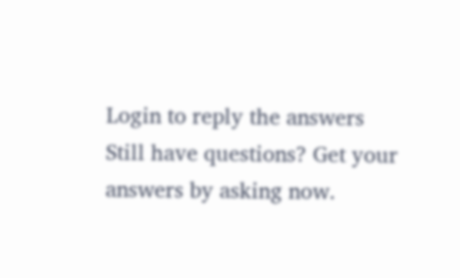Login to reply the answers
Still have questions? Get your answers by asking now.